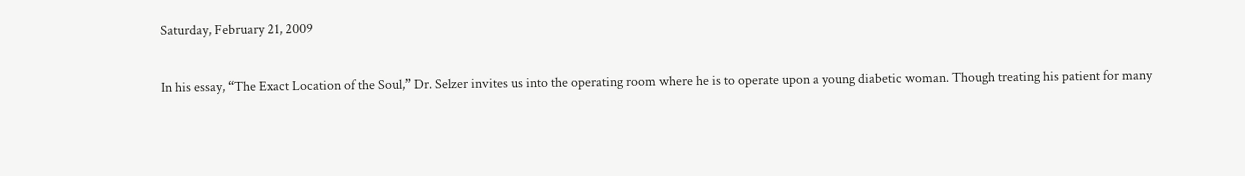Saturday, February 21, 2009

In his essay, “The Exact Location of the Soul,” Dr. Selzer invites us into the operating room where he is to operate upon a young diabetic woman. Though treating his patient for many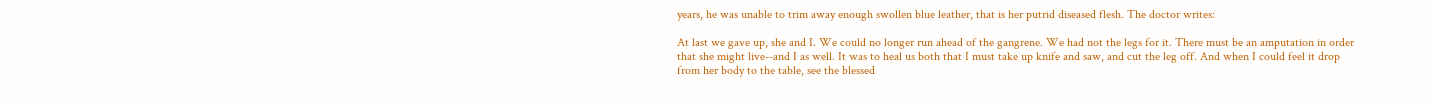years, he was unable to trim away enough swollen blue leather, that is her putrid diseased flesh. The doctor writes:

At last we gave up, she and I. We could no longer run ahead of the gangrene. We had not the legs for it. There must be an amputation in order that she might live--and I as well. It was to heal us both that I must take up knife and saw, and cut the leg off. And when I could feel it drop from her body to the table, see the blessed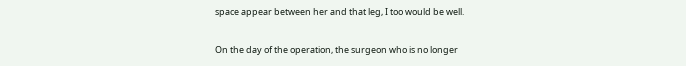space appear between her and that leg, I too would be well.

On the day of the operation, the surgeon who is no longer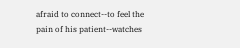afraid to connect--to feel the pain of his patient--watches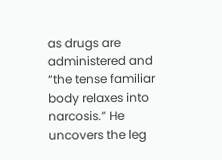as drugs are administered and “the tense familiar body relaxes into narcosis.” He uncovers the leg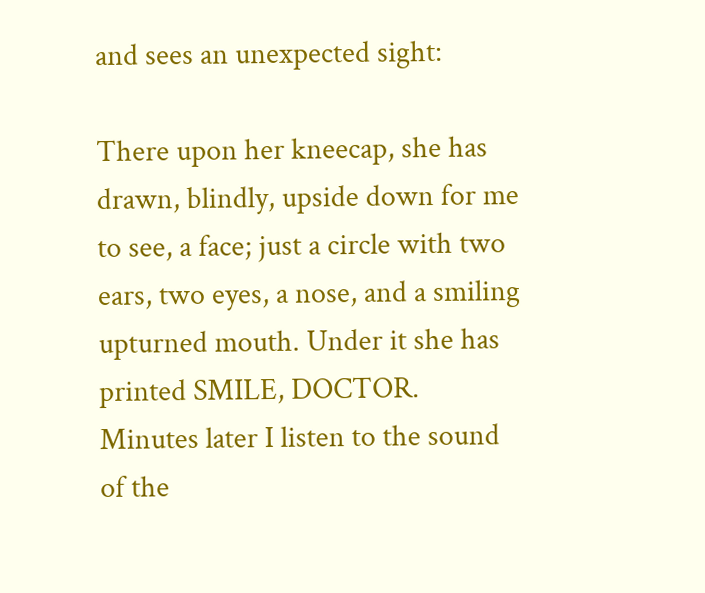and sees an unexpected sight:

There upon her kneecap, she has drawn, blindly, upside down for me to see, a face; just a circle with two ears, two eyes, a nose, and a smiling upturned mouth. Under it she has printed SMILE, DOCTOR. Minutes later I listen to the sound of the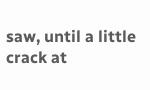saw, until a little crack at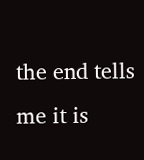the end tells me it is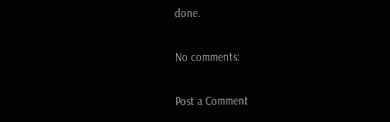done.

No comments:

Post a Comment